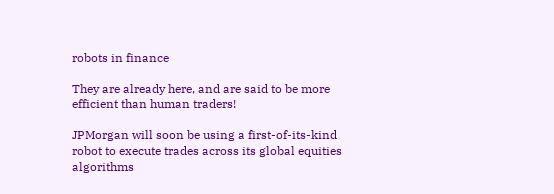robots in finance

They are already here, and are said to be more efficient than human traders!

JPMorgan will soon be using a first-of-its-kind robot to execute trades across its global equities algorithms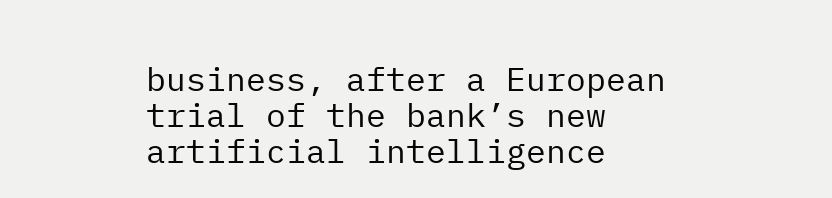business, after a European trial of the bank’s new artificial intelligence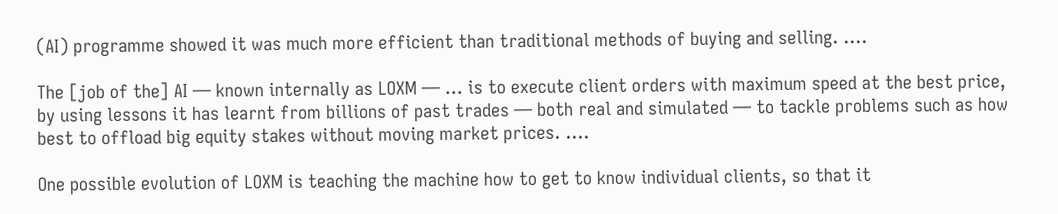(AI) programme showed it was much more efficient than traditional methods of buying and selling. ….

The [job of the] AI — known internally as LOXM — … is to execute client orders with maximum speed at the best price, by using lessons it has learnt from billions of past trades — both real and simulated — to tackle problems such as how best to offload big equity stakes without moving market prices. ….

One possible evolution of LOXM is teaching the machine how to get to know individual clients, so that it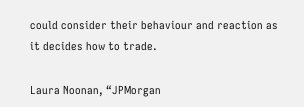could consider their behaviour and reaction as it decides how to trade.

Laura Noonan, “JPMorgan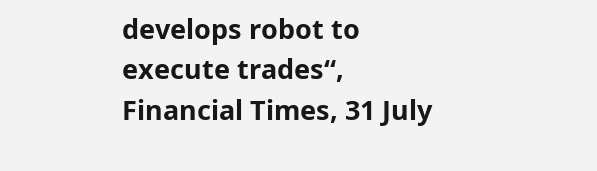develops robot to execute trades“, Financial Times, 31 July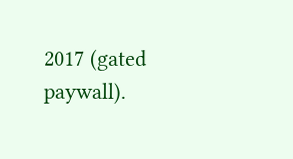2017 (gated paywall).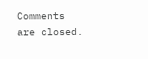Comments are closed.